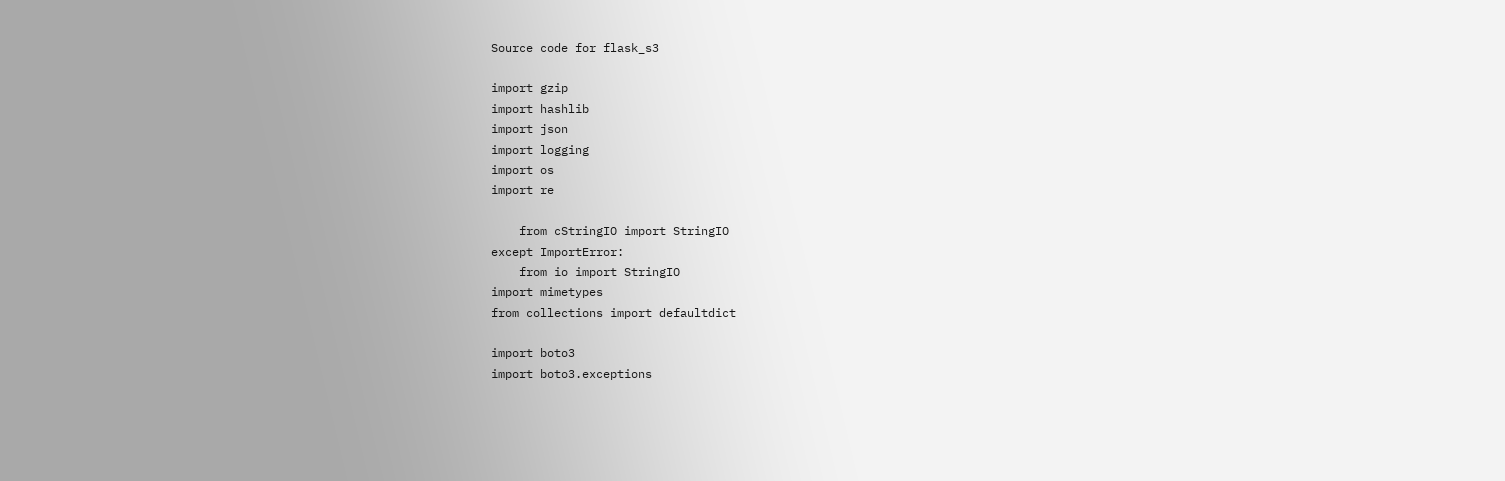Source code for flask_s3

import gzip
import hashlib
import json
import logging
import os
import re

    from cStringIO import StringIO
except ImportError:
    from io import StringIO
import mimetypes
from collections import defaultdict

import boto3
import boto3.exceptions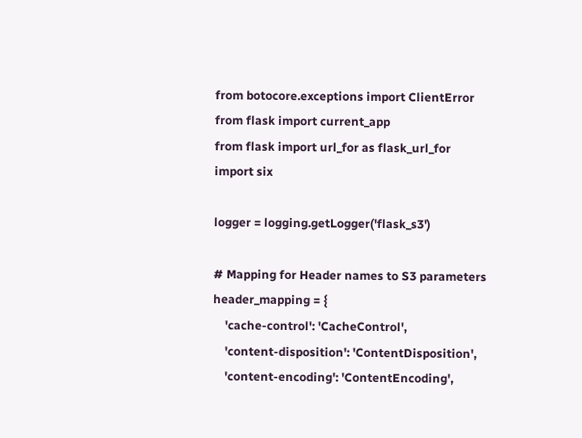from botocore.exceptions import ClientError
from flask import current_app
from flask import url_for as flask_url_for
import six

logger = logging.getLogger('flask_s3')

# Mapping for Header names to S3 parameters
header_mapping = {
    'cache-control': 'CacheControl',
    'content-disposition': 'ContentDisposition',
    'content-encoding': 'ContentEncoding',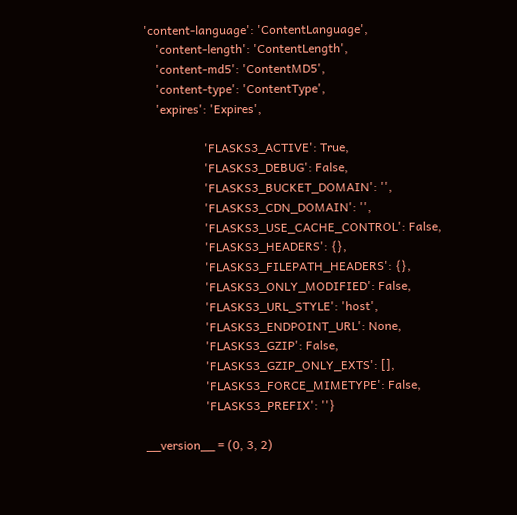'content-language': 'ContentLanguage',
    'content-length': 'ContentLength',
    'content-md5': 'ContentMD5',
    'content-type': 'ContentType',
    'expires': 'Expires',

                    'FLASKS3_ACTIVE': True,
                    'FLASKS3_DEBUG': False,
                    'FLASKS3_BUCKET_DOMAIN': '',
                    'FLASKS3_CDN_DOMAIN': '',
                    'FLASKS3_USE_CACHE_CONTROL': False,
                    'FLASKS3_HEADERS': {},
                    'FLASKS3_FILEPATH_HEADERS': {},
                    'FLASKS3_ONLY_MODIFIED': False,
                    'FLASKS3_URL_STYLE': 'host',
                    'FLASKS3_ENDPOINT_URL': None,
                    'FLASKS3_GZIP': False,
                    'FLASKS3_GZIP_ONLY_EXTS': [],
                    'FLASKS3_FORCE_MIMETYPE': False,
                    'FLASKS3_PREFIX': ''}

__version__ = (0, 3, 2)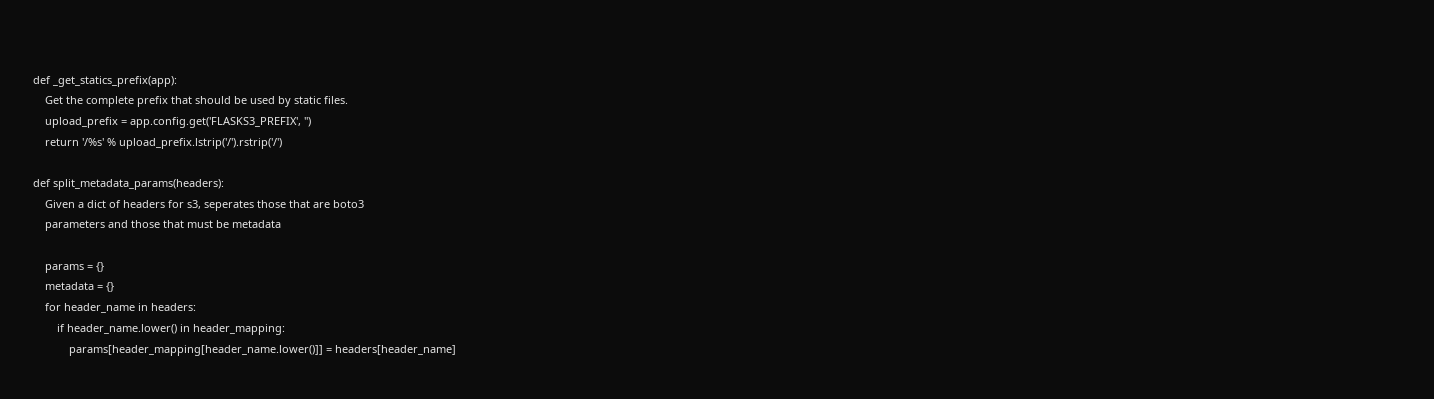def _get_statics_prefix(app):
    Get the complete prefix that should be used by static files.
    upload_prefix = app.config.get('FLASKS3_PREFIX', '')
    return '/%s' % upload_prefix.lstrip('/').rstrip('/')

def split_metadata_params(headers):
    Given a dict of headers for s3, seperates those that are boto3
    parameters and those that must be metadata

    params = {}
    metadata = {}
    for header_name in headers:
        if header_name.lower() in header_mapping:
            params[header_mapping[header_name.lower()]] = headers[header_name]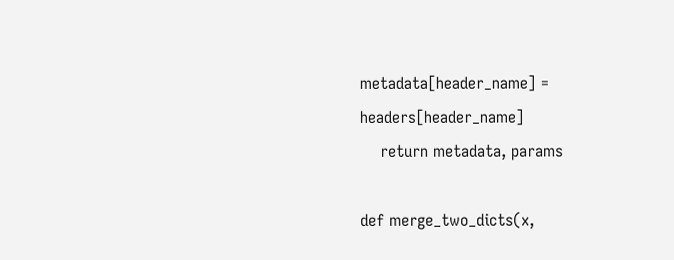metadata[header_name] = headers[header_name]
    return metadata, params

def merge_two_dicts(x,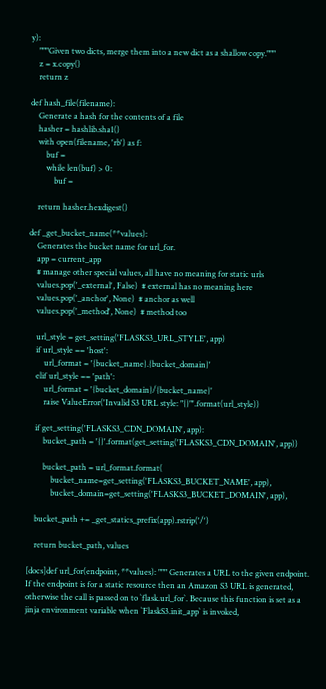y):
    """Given two dicts, merge them into a new dict as a shallow copy."""
    z = x.copy()
    return z

def hash_file(filename):
    Generate a hash for the contents of a file
    hasher = hashlib.sha1()
    with open(filename, 'rb') as f:
        buf =
        while len(buf) > 0:
            buf =

    return hasher.hexdigest()

def _get_bucket_name(**values):
    Generates the bucket name for url_for.
    app = current_app
    # manage other special values, all have no meaning for static urls
    values.pop('_external', False)  # external has no meaning here
    values.pop('_anchor', None)  # anchor as well
    values.pop('_method', None)  # method too

    url_style = get_setting('FLASKS3_URL_STYLE', app)
    if url_style == 'host':
        url_format = '{bucket_name}.{bucket_domain}'
    elif url_style == 'path':
        url_format = '{bucket_domain}/{bucket_name}'
        raise ValueError('Invalid S3 URL style: "{}"'.format(url_style))

    if get_setting('FLASKS3_CDN_DOMAIN', app):
        bucket_path = '{}'.format(get_setting('FLASKS3_CDN_DOMAIN', app))

        bucket_path = url_format.format(
            bucket_name=get_setting('FLASKS3_BUCKET_NAME', app),
            bucket_domain=get_setting('FLASKS3_BUCKET_DOMAIN', app),

    bucket_path += _get_statics_prefix(app).rstrip('/')

    return bucket_path, values

[docs]def url_for(endpoint, **values): """ Generates a URL to the given endpoint. If the endpoint is for a static resource then an Amazon S3 URL is generated, otherwise the call is passed on to `flask.url_for`. Because this function is set as a jinja environment variable when `FlaskS3.init_app` is invoked,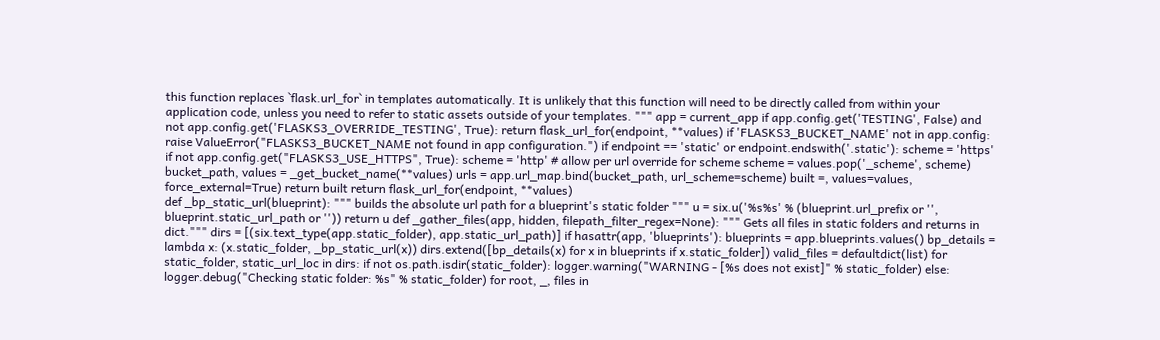this function replaces `flask.url_for` in templates automatically. It is unlikely that this function will need to be directly called from within your application code, unless you need to refer to static assets outside of your templates. """ app = current_app if app.config.get('TESTING', False) and not app.config.get('FLASKS3_OVERRIDE_TESTING', True): return flask_url_for(endpoint, **values) if 'FLASKS3_BUCKET_NAME' not in app.config: raise ValueError("FLASKS3_BUCKET_NAME not found in app configuration.") if endpoint == 'static' or endpoint.endswith('.static'): scheme = 'https' if not app.config.get("FLASKS3_USE_HTTPS", True): scheme = 'http' # allow per url override for scheme scheme = values.pop('_scheme', scheme) bucket_path, values = _get_bucket_name(**values) urls = app.url_map.bind(bucket_path, url_scheme=scheme) built =, values=values, force_external=True) return built return flask_url_for(endpoint, **values)
def _bp_static_url(blueprint): """ builds the absolute url path for a blueprint's static folder """ u = six.u('%s%s' % (blueprint.url_prefix or '', blueprint.static_url_path or '')) return u def _gather_files(app, hidden, filepath_filter_regex=None): """ Gets all files in static folders and returns in dict.""" dirs = [(six.text_type(app.static_folder), app.static_url_path)] if hasattr(app, 'blueprints'): blueprints = app.blueprints.values() bp_details = lambda x: (x.static_folder, _bp_static_url(x)) dirs.extend([bp_details(x) for x in blueprints if x.static_folder]) valid_files = defaultdict(list) for static_folder, static_url_loc in dirs: if not os.path.isdir(static_folder): logger.warning("WARNING - [%s does not exist]" % static_folder) else: logger.debug("Checking static folder: %s" % static_folder) for root, _, files in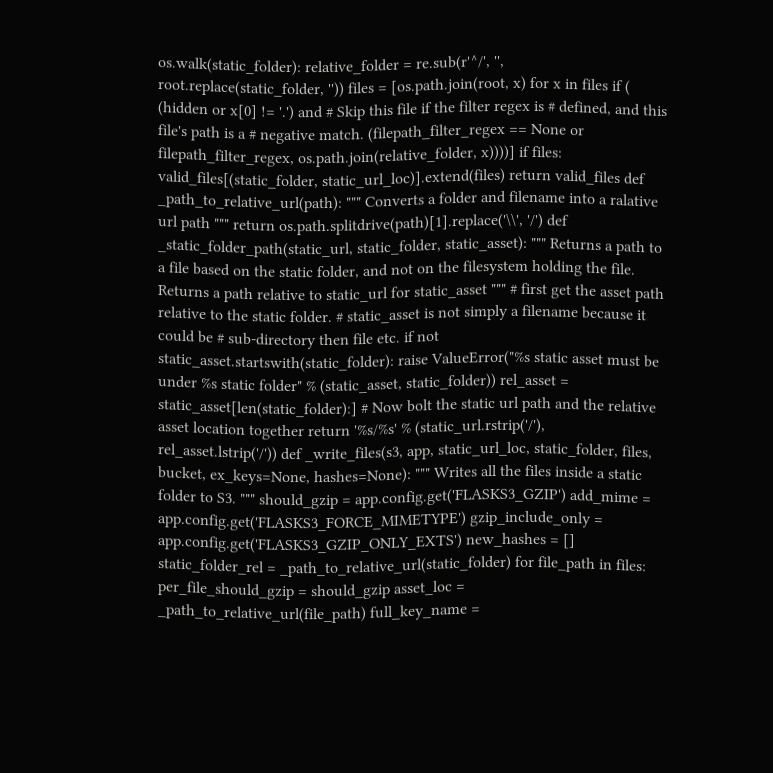os.walk(static_folder): relative_folder = re.sub(r'^/', '', root.replace(static_folder, '')) files = [os.path.join(root, x) for x in files if ( (hidden or x[0] != '.') and # Skip this file if the filter regex is # defined, and this file's path is a # negative match. (filepath_filter_regex == None or filepath_filter_regex, os.path.join(relative_folder, x))))] if files: valid_files[(static_folder, static_url_loc)].extend(files) return valid_files def _path_to_relative_url(path): """ Converts a folder and filename into a ralative url path """ return os.path.splitdrive(path)[1].replace('\\', '/') def _static_folder_path(static_url, static_folder, static_asset): """ Returns a path to a file based on the static folder, and not on the filesystem holding the file. Returns a path relative to static_url for static_asset """ # first get the asset path relative to the static folder. # static_asset is not simply a filename because it could be # sub-directory then file etc. if not static_asset.startswith(static_folder): raise ValueError("%s static asset must be under %s static folder" % (static_asset, static_folder)) rel_asset = static_asset[len(static_folder):] # Now bolt the static url path and the relative asset location together return '%s/%s' % (static_url.rstrip('/'), rel_asset.lstrip('/')) def _write_files(s3, app, static_url_loc, static_folder, files, bucket, ex_keys=None, hashes=None): """ Writes all the files inside a static folder to S3. """ should_gzip = app.config.get('FLASKS3_GZIP') add_mime = app.config.get('FLASKS3_FORCE_MIMETYPE') gzip_include_only = app.config.get('FLASKS3_GZIP_ONLY_EXTS') new_hashes = [] static_folder_rel = _path_to_relative_url(static_folder) for file_path in files: per_file_should_gzip = should_gzip asset_loc = _path_to_relative_url(file_path) full_key_name =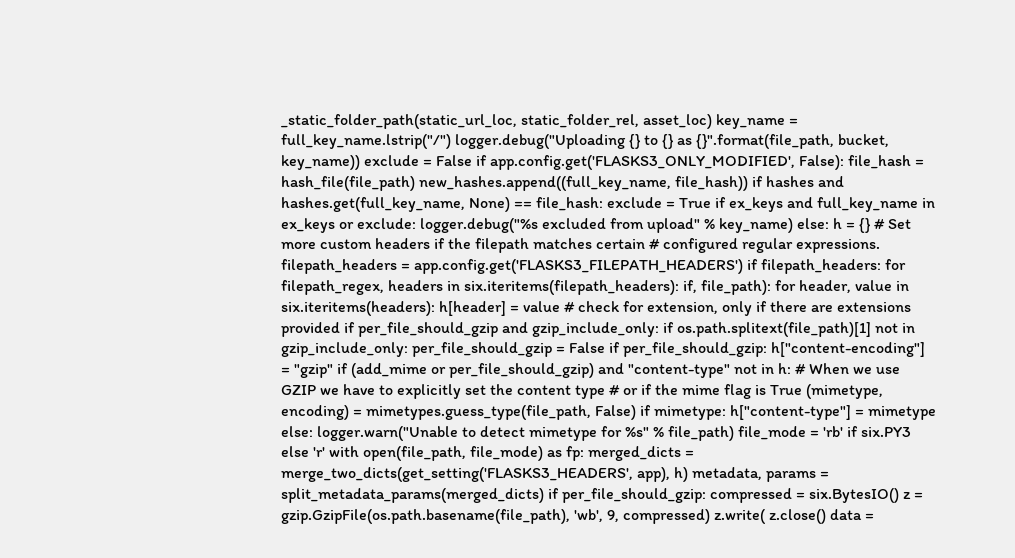_static_folder_path(static_url_loc, static_folder_rel, asset_loc) key_name = full_key_name.lstrip("/") logger.debug("Uploading {} to {} as {}".format(file_path, bucket, key_name)) exclude = False if app.config.get('FLASKS3_ONLY_MODIFIED', False): file_hash = hash_file(file_path) new_hashes.append((full_key_name, file_hash)) if hashes and hashes.get(full_key_name, None) == file_hash: exclude = True if ex_keys and full_key_name in ex_keys or exclude: logger.debug("%s excluded from upload" % key_name) else: h = {} # Set more custom headers if the filepath matches certain # configured regular expressions. filepath_headers = app.config.get('FLASKS3_FILEPATH_HEADERS') if filepath_headers: for filepath_regex, headers in six.iteritems(filepath_headers): if, file_path): for header, value in six.iteritems(headers): h[header] = value # check for extension, only if there are extensions provided if per_file_should_gzip and gzip_include_only: if os.path.splitext(file_path)[1] not in gzip_include_only: per_file_should_gzip = False if per_file_should_gzip: h["content-encoding"] = "gzip" if (add_mime or per_file_should_gzip) and "content-type" not in h: # When we use GZIP we have to explicitly set the content type # or if the mime flag is True (mimetype, encoding) = mimetypes.guess_type(file_path, False) if mimetype: h["content-type"] = mimetype else: logger.warn("Unable to detect mimetype for %s" % file_path) file_mode = 'rb' if six.PY3 else 'r' with open(file_path, file_mode) as fp: merged_dicts = merge_two_dicts(get_setting('FLASKS3_HEADERS', app), h) metadata, params = split_metadata_params(merged_dicts) if per_file_should_gzip: compressed = six.BytesIO() z = gzip.GzipFile(os.path.basename(file_path), 'wb', 9, compressed) z.write( z.close() data =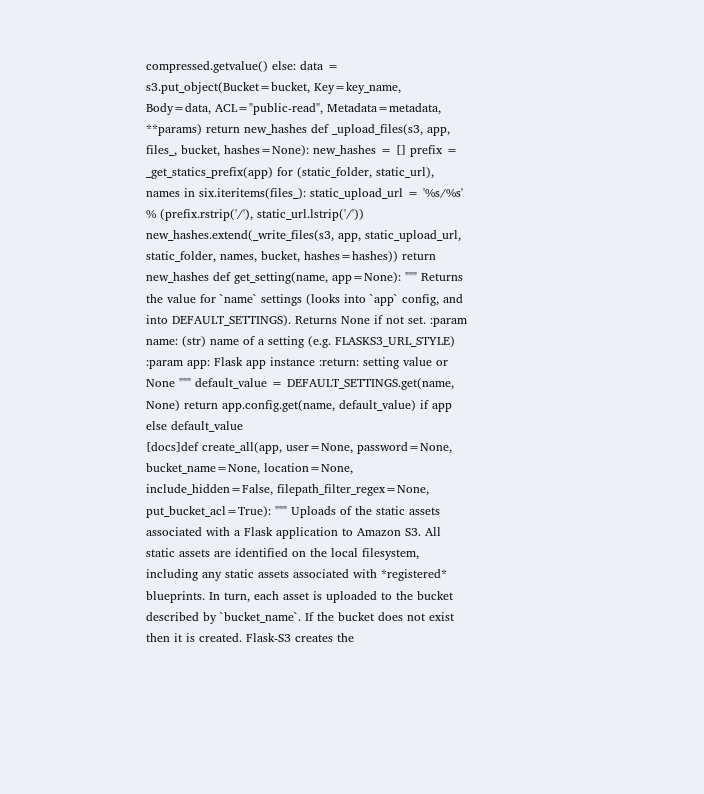compressed.getvalue() else: data = s3.put_object(Bucket=bucket, Key=key_name, Body=data, ACL="public-read", Metadata=metadata, **params) return new_hashes def _upload_files(s3, app, files_, bucket, hashes=None): new_hashes = [] prefix = _get_statics_prefix(app) for (static_folder, static_url), names in six.iteritems(files_): static_upload_url = '%s/%s' % (prefix.rstrip('/'), static_url.lstrip('/')) new_hashes.extend(_write_files(s3, app, static_upload_url, static_folder, names, bucket, hashes=hashes)) return new_hashes def get_setting(name, app=None): """ Returns the value for `name` settings (looks into `app` config, and into DEFAULT_SETTINGS). Returns None if not set. :param name: (str) name of a setting (e.g. FLASKS3_URL_STYLE) :param app: Flask app instance :return: setting value or None """ default_value = DEFAULT_SETTINGS.get(name, None) return app.config.get(name, default_value) if app else default_value
[docs]def create_all(app, user=None, password=None, bucket_name=None, location=None, include_hidden=False, filepath_filter_regex=None, put_bucket_acl=True): """ Uploads of the static assets associated with a Flask application to Amazon S3. All static assets are identified on the local filesystem, including any static assets associated with *registered* blueprints. In turn, each asset is uploaded to the bucket described by `bucket_name`. If the bucket does not exist then it is created. Flask-S3 creates the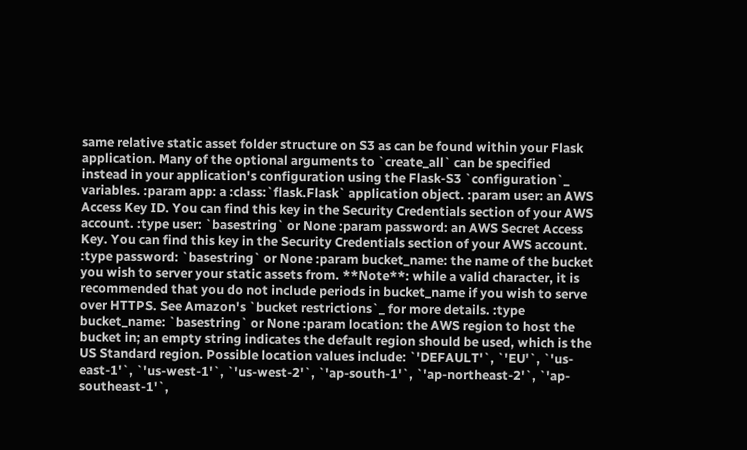same relative static asset folder structure on S3 as can be found within your Flask application. Many of the optional arguments to `create_all` can be specified instead in your application's configuration using the Flask-S3 `configuration`_ variables. :param app: a :class:`flask.Flask` application object. :param user: an AWS Access Key ID. You can find this key in the Security Credentials section of your AWS account. :type user: `basestring` or None :param password: an AWS Secret Access Key. You can find this key in the Security Credentials section of your AWS account. :type password: `basestring` or None :param bucket_name: the name of the bucket you wish to server your static assets from. **Note**: while a valid character, it is recommended that you do not include periods in bucket_name if you wish to serve over HTTPS. See Amazon's `bucket restrictions`_ for more details. :type bucket_name: `basestring` or None :param location: the AWS region to host the bucket in; an empty string indicates the default region should be used, which is the US Standard region. Possible location values include: `'DEFAULT'`, `'EU'`, `'us-east-1'`, `'us-west-1'`, `'us-west-2'`, `'ap-south-1'`, `'ap-northeast-2'`, `'ap-southeast-1'`,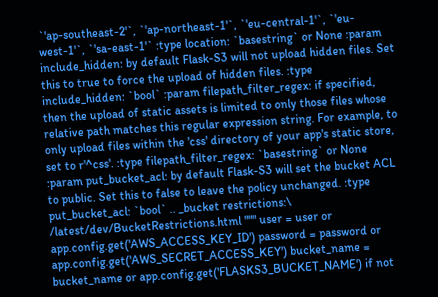`'ap-southeast-2'`, `'ap-northeast-1'`, `'eu-central-1'`, `'eu-west-1'`, `'sa-east-1'` :type location: `basestring` or None :param include_hidden: by default Flask-S3 will not upload hidden files. Set this to true to force the upload of hidden files. :type include_hidden: `bool` :param filepath_filter_regex: if specified, then the upload of static assets is limited to only those files whose relative path matches this regular expression string. For example, to only upload files within the 'css' directory of your app's static store, set to r'^css'. :type filepath_filter_regex: `basestring` or None :param put_bucket_acl: by default Flask-S3 will set the bucket ACL to public. Set this to false to leave the policy unchanged. :type put_bucket_acl: `bool` .. _bucket restrictions:\ /latest/dev/BucketRestrictions.html """ user = user or app.config.get('AWS_ACCESS_KEY_ID') password = password or app.config.get('AWS_SECRET_ACCESS_KEY') bucket_name = bucket_name or app.config.get('FLASKS3_BUCKET_NAME') if not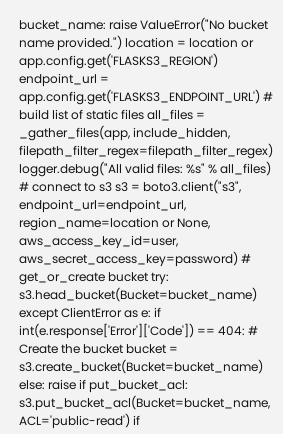bucket_name: raise ValueError("No bucket name provided.") location = location or app.config.get('FLASKS3_REGION') endpoint_url = app.config.get('FLASKS3_ENDPOINT_URL') # build list of static files all_files = _gather_files(app, include_hidden, filepath_filter_regex=filepath_filter_regex) logger.debug("All valid files: %s" % all_files) # connect to s3 s3 = boto3.client("s3", endpoint_url=endpoint_url, region_name=location or None, aws_access_key_id=user, aws_secret_access_key=password) # get_or_create bucket try: s3.head_bucket(Bucket=bucket_name) except ClientError as e: if int(e.response['Error']['Code']) == 404: # Create the bucket bucket = s3.create_bucket(Bucket=bucket_name) else: raise if put_bucket_acl: s3.put_bucket_acl(Bucket=bucket_name, ACL='public-read') if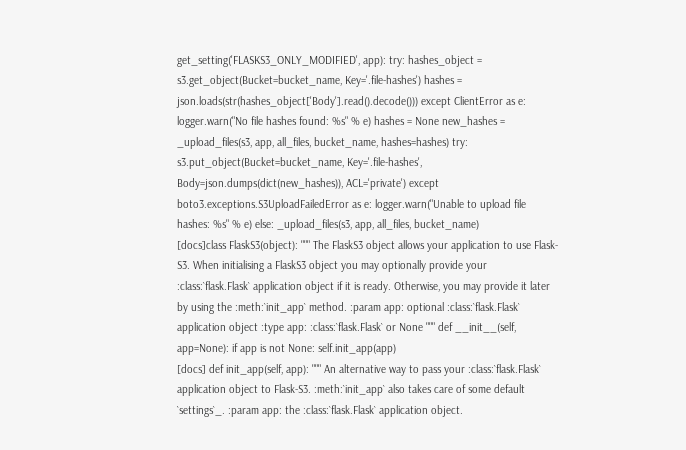get_setting('FLASKS3_ONLY_MODIFIED', app): try: hashes_object = s3.get_object(Bucket=bucket_name, Key='.file-hashes') hashes = json.loads(str(hashes_object['Body'].read().decode())) except ClientError as e: logger.warn("No file hashes found: %s" % e) hashes = None new_hashes = _upload_files(s3, app, all_files, bucket_name, hashes=hashes) try: s3.put_object(Bucket=bucket_name, Key='.file-hashes', Body=json.dumps(dict(new_hashes)), ACL='private') except boto3.exceptions.S3UploadFailedError as e: logger.warn("Unable to upload file hashes: %s" % e) else: _upload_files(s3, app, all_files, bucket_name)
[docs]class FlaskS3(object): """ The FlaskS3 object allows your application to use Flask-S3. When initialising a FlaskS3 object you may optionally provide your :class:`flask.Flask` application object if it is ready. Otherwise, you may provide it later by using the :meth:`init_app` method. :param app: optional :class:`flask.Flask` application object :type app: :class:`flask.Flask` or None """ def __init__(self, app=None): if app is not None: self.init_app(app)
[docs] def init_app(self, app): """ An alternative way to pass your :class:`flask.Flask` application object to Flask-S3. :meth:`init_app` also takes care of some default `settings`_. :param app: the :class:`flask.Flask` application object.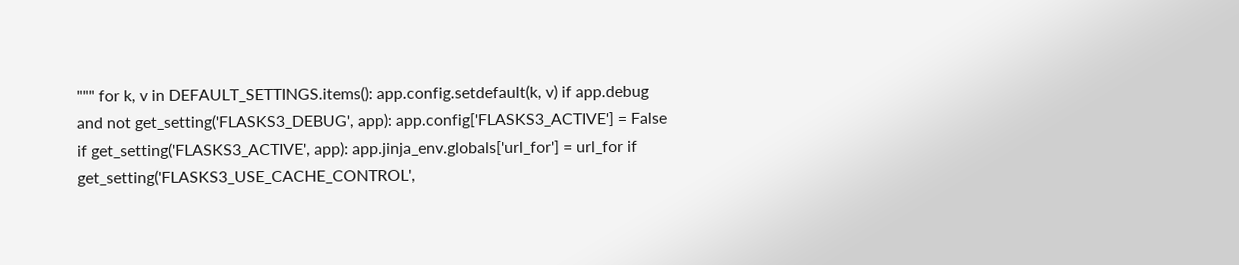""" for k, v in DEFAULT_SETTINGS.items(): app.config.setdefault(k, v) if app.debug and not get_setting('FLASKS3_DEBUG', app): app.config['FLASKS3_ACTIVE'] = False if get_setting('FLASKS3_ACTIVE', app): app.jinja_env.globals['url_for'] = url_for if get_setting('FLASKS3_USE_CACHE_CONTROL',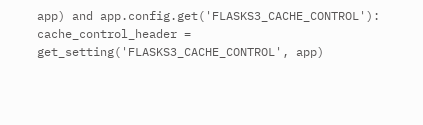app) and app.config.get('FLASKS3_CACHE_CONTROL'): cache_control_header = get_setting('FLASKS3_CACHE_CONTROL', app)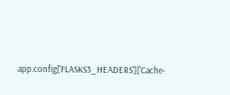app.config['FLASKS3_HEADERS']['Cache-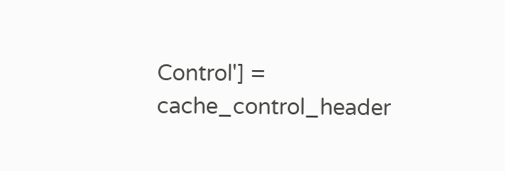Control'] = cache_control_header